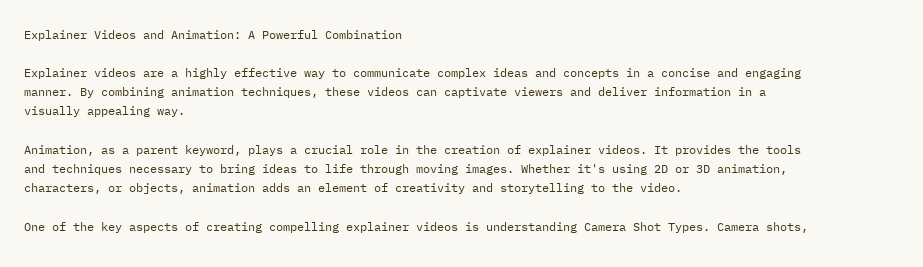Explainer Videos and Animation: A Powerful Combination

Explainer videos are a highly effective way to communicate complex ideas and concepts in a concise and engaging manner. By combining animation techniques, these videos can captivate viewers and deliver information in a visually appealing way.

Animation, as a parent keyword, plays a crucial role in the creation of explainer videos. It provides the tools and techniques necessary to bring ideas to life through moving images. Whether it's using 2D or 3D animation, characters, or objects, animation adds an element of creativity and storytelling to the video.

One of the key aspects of creating compelling explainer videos is understanding Camera Shot Types. Camera shots,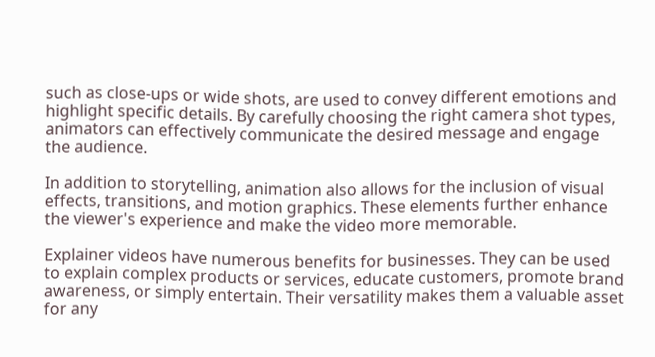such as close-ups or wide shots, are used to convey different emotions and highlight specific details. By carefully choosing the right camera shot types, animators can effectively communicate the desired message and engage the audience.

In addition to storytelling, animation also allows for the inclusion of visual effects, transitions, and motion graphics. These elements further enhance the viewer's experience and make the video more memorable.

Explainer videos have numerous benefits for businesses. They can be used to explain complex products or services, educate customers, promote brand awareness, or simply entertain. Their versatility makes them a valuable asset for any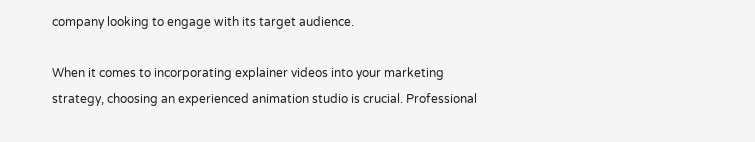company looking to engage with its target audience.

When it comes to incorporating explainer videos into your marketing strategy, choosing an experienced animation studio is crucial. Professional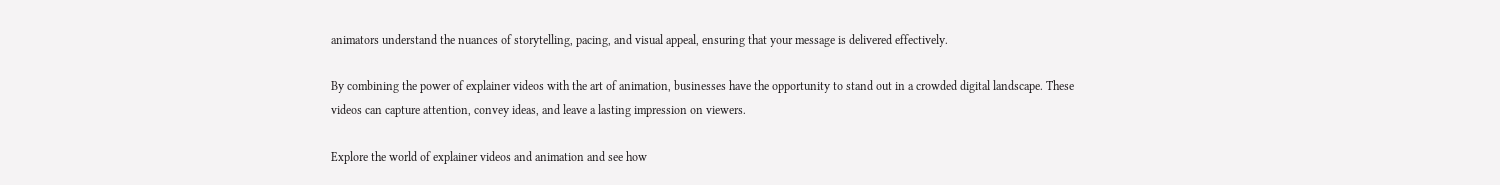animators understand the nuances of storytelling, pacing, and visual appeal, ensuring that your message is delivered effectively.

By combining the power of explainer videos with the art of animation, businesses have the opportunity to stand out in a crowded digital landscape. These videos can capture attention, convey ideas, and leave a lasting impression on viewers.

Explore the world of explainer videos and animation and see how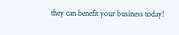they can benefit your business today!